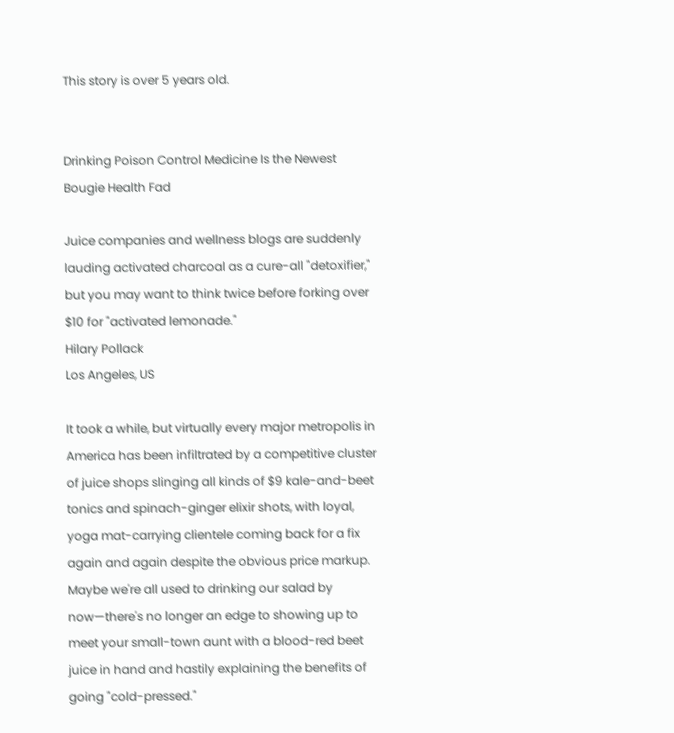This story is over 5 years old.


Drinking Poison Control Medicine Is the Newest Bougie Health Fad

Juice companies and wellness blogs are suddenly lauding activated charcoal as a cure-all "detoxifier," but you may want to think twice before forking over $10 for "activated lemonade."
Hilary Pollack
Los Angeles, US

It took a while, but virtually every major metropolis in America has been infiltrated by a competitive cluster of juice shops slinging all kinds of $9 kale-and-beet tonics and spinach-ginger elixir shots, with loyal, yoga mat-carrying clientele coming back for a fix again and again despite the obvious price markup. Maybe we're all used to drinking our salad by now—there's no longer an edge to showing up to meet your small-town aunt with a blood-red beet juice in hand and hastily explaining the benefits of going "cold-pressed."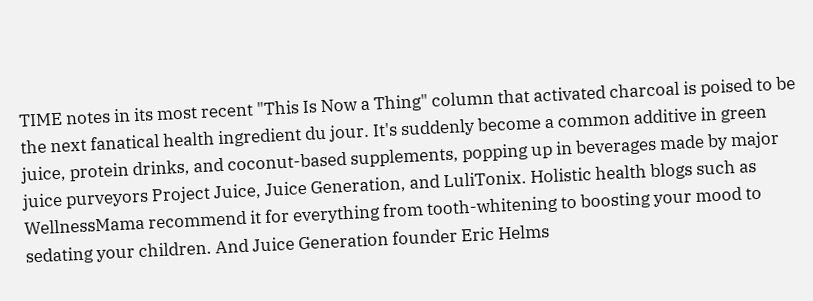TIME notes in its most recent "This Is Now a Thing" column that activated charcoal is poised to be the next fanatical health ingredient du jour. It's suddenly become a common additive in green juice, protein drinks, and coconut-based supplements, popping up in beverages made by major juice purveyors Project Juice, Juice Generation, and LuliTonix. Holistic health blogs such as WellnessMama recommend it for everything from tooth-whitening to boosting your mood to sedating your children. And Juice Generation founder Eric Helms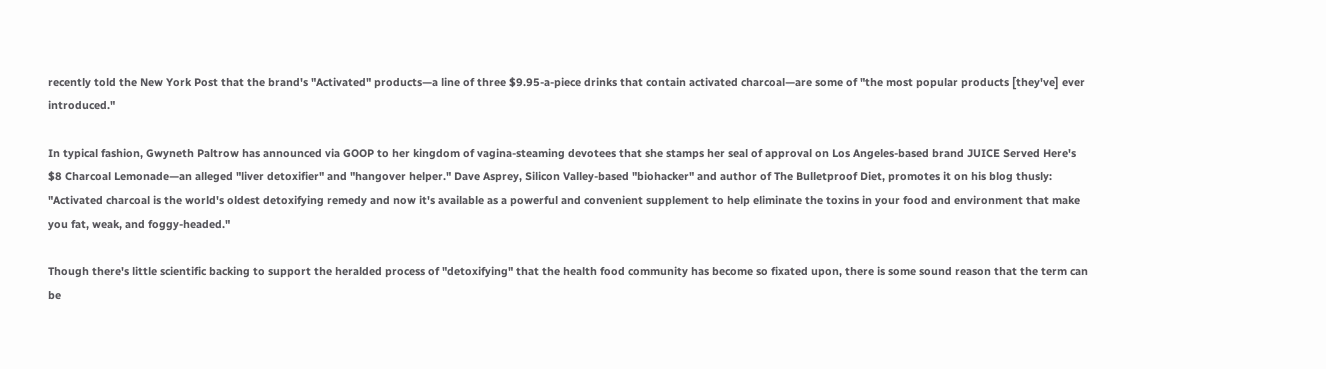recently told the New York Post that the brand's "Activated" products—a line of three $9.95-a-piece drinks that contain activated charcoal—are some of "the most popular products [they've] ever introduced."

In typical fashion, Gwyneth Paltrow has announced via GOOP to her kingdom of vagina-steaming devotees that she stamps her seal of approval on Los Angeles-based brand JUICE Served Here's $8 Charcoal Lemonade—an alleged "liver detoxifier" and "hangover helper." Dave Asprey, Silicon Valley-based "biohacker" and author of The Bulletproof Diet, promotes it on his blog thusly: "Activated charcoal is the world's oldest detoxifying remedy and now it's available as a powerful and convenient supplement to help eliminate the toxins in your food and environment that make you fat, weak, and foggy-headed."

Though there's little scientific backing to support the heralded process of "detoxifying" that the health food community has become so fixated upon, there is some sound reason that the term can be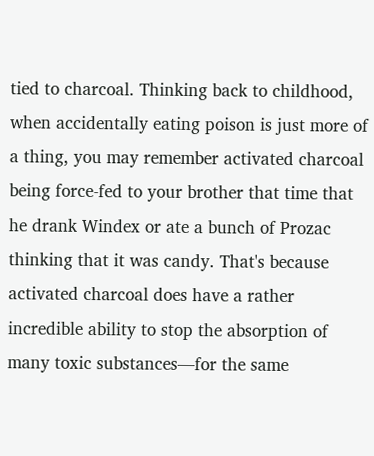tied to charcoal. Thinking back to childhood, when accidentally eating poison is just more of a thing, you may remember activated charcoal being force-fed to your brother that time that he drank Windex or ate a bunch of Prozac thinking that it was candy. That's because activated charcoal does have a rather incredible ability to stop the absorption of many toxic substances—for the same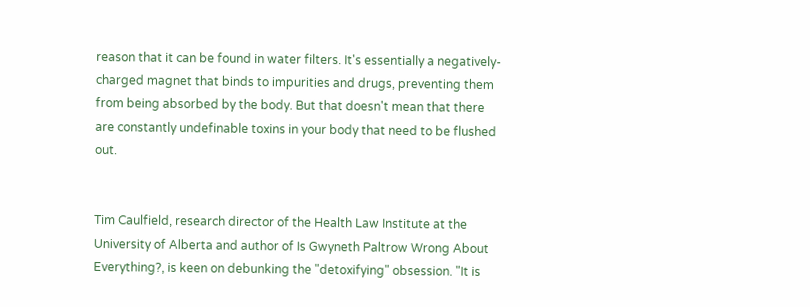reason that it can be found in water filters. It's essentially a negatively-charged magnet that binds to impurities and drugs, preventing them from being absorbed by the body. But that doesn't mean that there are constantly undefinable toxins in your body that need to be flushed out.


Tim Caulfield, research director of the Health Law Institute at the University of Alberta and author of Is Gwyneth Paltrow Wrong About Everything?, is keen on debunking the "detoxifying" obsession. "It is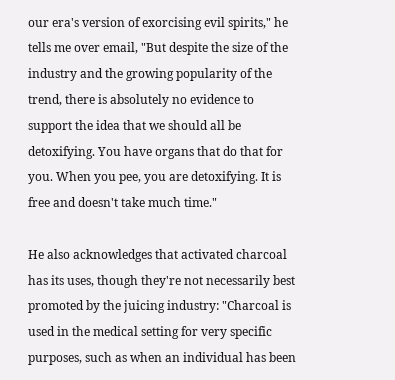our era's version of exorcising evil spirits," he tells me over email, "But despite the size of the industry and the growing popularity of the trend, there is absolutely no evidence to support the idea that we should all be detoxifying. You have organs that do that for you. When you pee, you are detoxifying. It is free and doesn't take much time."

He also acknowledges that activated charcoal has its uses, though they're not necessarily best promoted by the juicing industry: "Charcoal is used in the medical setting for very specific purposes, such as when an individual has been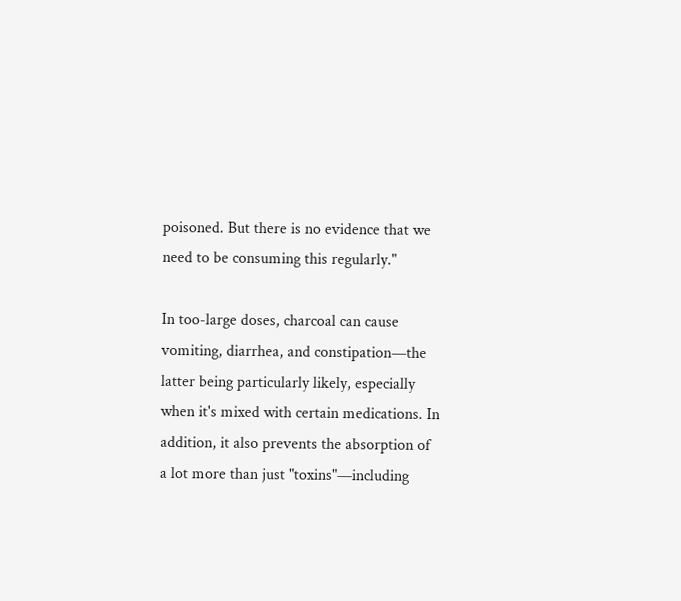poisoned. But there is no evidence that we need to be consuming this regularly."

In too-large doses, charcoal can cause vomiting, diarrhea, and constipation—the latter being particularly likely, especially when it's mixed with certain medications. In addition, it also prevents the absorption of a lot more than just "toxins"—including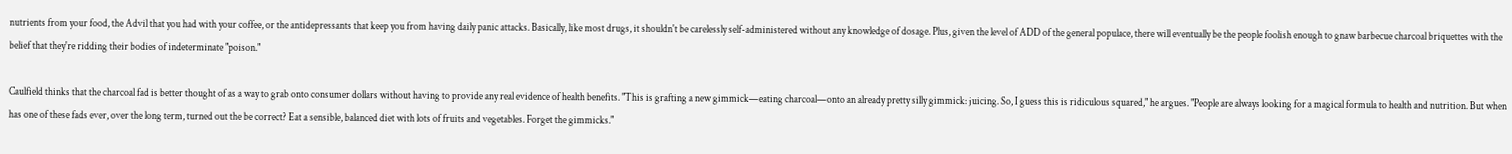nutrients from your food, the Advil that you had with your coffee, or the antidepressants that keep you from having daily panic attacks. Basically, like most drugs, it shouldn't be carelessly self-administered without any knowledge of dosage. Plus, given the level of ADD of the general populace, there will eventually be the people foolish enough to gnaw barbecue charcoal briquettes with the belief that they're ridding their bodies of indeterminate "poison."

Caulfield thinks that the charcoal fad is better thought of as a way to grab onto consumer dollars without having to provide any real evidence of health benefits. "This is grafting a new gimmick—eating charcoal—onto an already pretty silly gimmick: juicing. So, I guess this is ridiculous squared," he argues. "People are always looking for a magical formula to health and nutrition. But when has one of these fads ever, over the long term, turned out the be correct? Eat a sensible, balanced diet with lots of fruits and vegetables. Forget the gimmicks."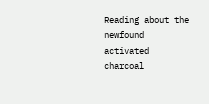Reading about the newfound activated charcoal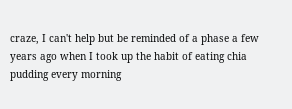craze, I can't help but be reminded of a phase a few years ago when I took up the habit of eating chia pudding every morning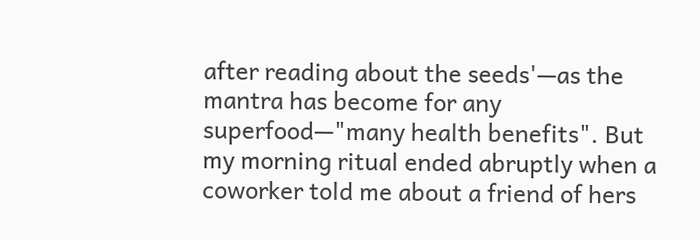after reading about the seeds'—as the mantra has become for any superfood—"many health benefits". But my morning ritual ended abruptly when a coworker told me about a friend of hers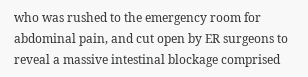who was rushed to the emergency room for abdominal pain, and cut open by ER surgeons to reveal a massive intestinal blockage comprised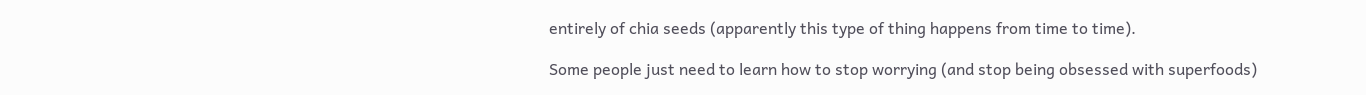entirely of chia seeds (apparently this type of thing happens from time to time).

Some people just need to learn how to stop worrying (and stop being obsessed with superfoods)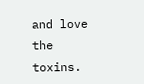and love the toxins.